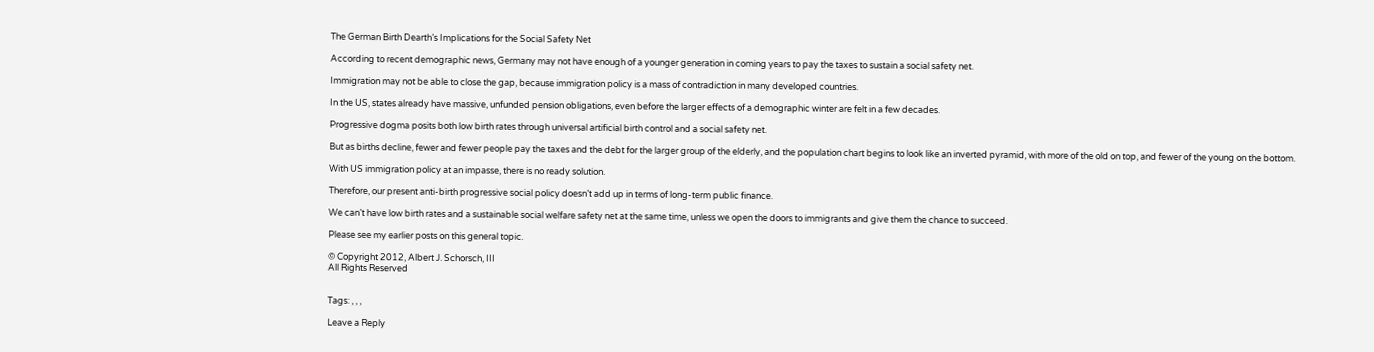The German Birth Dearth’s Implications for the Social Safety Net

According to recent demographic news, Germany may not have enough of a younger generation in coming years to pay the taxes to sustain a social safety net.

Immigration may not be able to close the gap, because immigration policy is a mass of contradiction in many developed countries.

In the US, states already have massive, unfunded pension obligations, even before the larger effects of a demographic winter are felt in a few decades.

Progressive dogma posits both low birth rates through universal artificial birth control and a social safety net.

But as births decline, fewer and fewer people pay the taxes and the debt for the larger group of the elderly, and the population chart begins to look like an inverted pyramid, with more of the old on top, and fewer of the young on the bottom.

With US immigration policy at an impasse, there is no ready solution.

Therefore, our present anti-birth progressive social policy doesn’t add up in terms of long-term public finance.

We can’t have low birth rates and a sustainable social welfare safety net at the same time, unless we open the doors to immigrants and give them the chance to succeed.

Please see my earlier posts on this general topic.

© Copyright 2012, Albert J. Schorsch, III
All Rights Reserved


Tags: , , ,

Leave a Reply